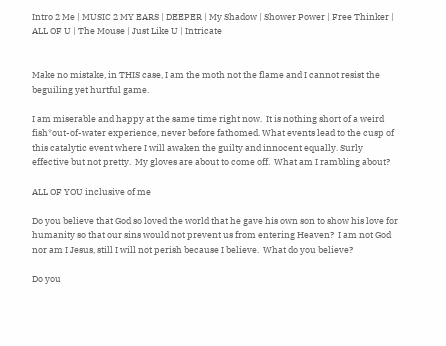Intro 2 Me | MUSIC 2 MY EARS | DEEPER | My Shadow | Shower Power | Free Thinker | ALL OF U | The Mouse | Just Like U | Intricate


Make no mistake, in THIS case, I am the moth not the flame and I cannot resist the beguiling yet hurtful game.

I am miserable and happy at the same time right now.  It is nothing short of a weird fish*out-of-water experience, never before fathomed. What events lead to the cusp of this catalytic event where I will awaken the guilty and innocent equally. Surly effective but not pretty.  My gloves are about to come off.  What am I rambling about?

ALL OF YOU inclusive of me

Do you believe that God so loved the world that he gave his own son to show his love for humanity so that our sins would not prevent us from entering Heaven?  I am not God nor am I Jesus, still I will not perish because I believe.  What do you believe?

Do you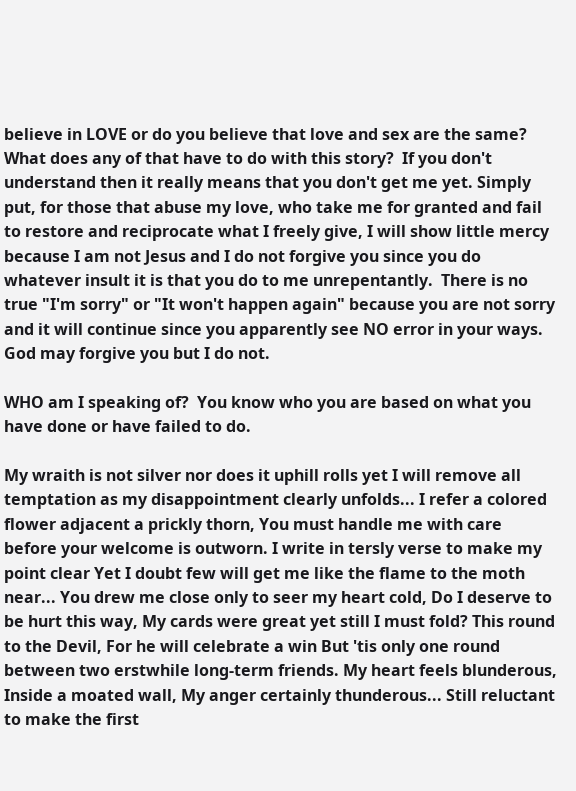believe in LOVE or do you believe that love and sex are the same?  What does any of that have to do with this story?  If you don't understand then it really means that you don't get me yet. Simply put, for those that abuse my love, who take me for granted and fail to restore and reciprocate what I freely give, I will show little mercy because I am not Jesus and I do not forgive you since you do whatever insult it is that you do to me unrepentantly.  There is no true "I'm sorry" or "It won't happen again" because you are not sorry and it will continue since you apparently see NO error in your ways.  God may forgive you but I do not.

WHO am I speaking of?  You know who you are based on what you have done or have failed to do.

My wraith is not silver nor does it uphill rolls yet I will remove all temptation as my disappointment clearly unfolds... I refer a colored flower adjacent a prickly thorn, You must handle me with care before your welcome is outworn. I write in tersly verse to make my point clear Yet I doubt few will get me like the flame to the moth near... You drew me close only to seer my heart cold, Do I deserve to be hurt this way, My cards were great yet still I must fold? This round to the Devil, For he will celebrate a win But 'tis only one round between two erstwhile long-term friends. My heart feels blunderous, Inside a moated wall, My anger certainly thunderous... Still reluctant to make the first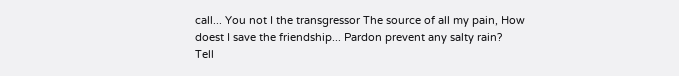call... You not I the transgressor The source of all my pain, How doest I save the friendship... Pardon prevent any salty rain?  Tell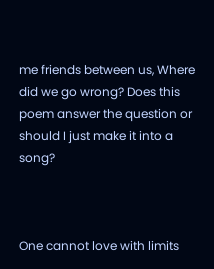me friends between us, Where did we go wrong? Does this poem answer the question or should I just make it into a song?



One cannot love with limits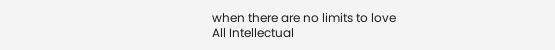when there are no limits to love
All Intellectual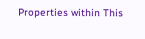Properties within This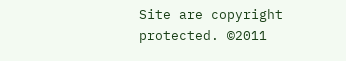Site are copyright protected. ©2011